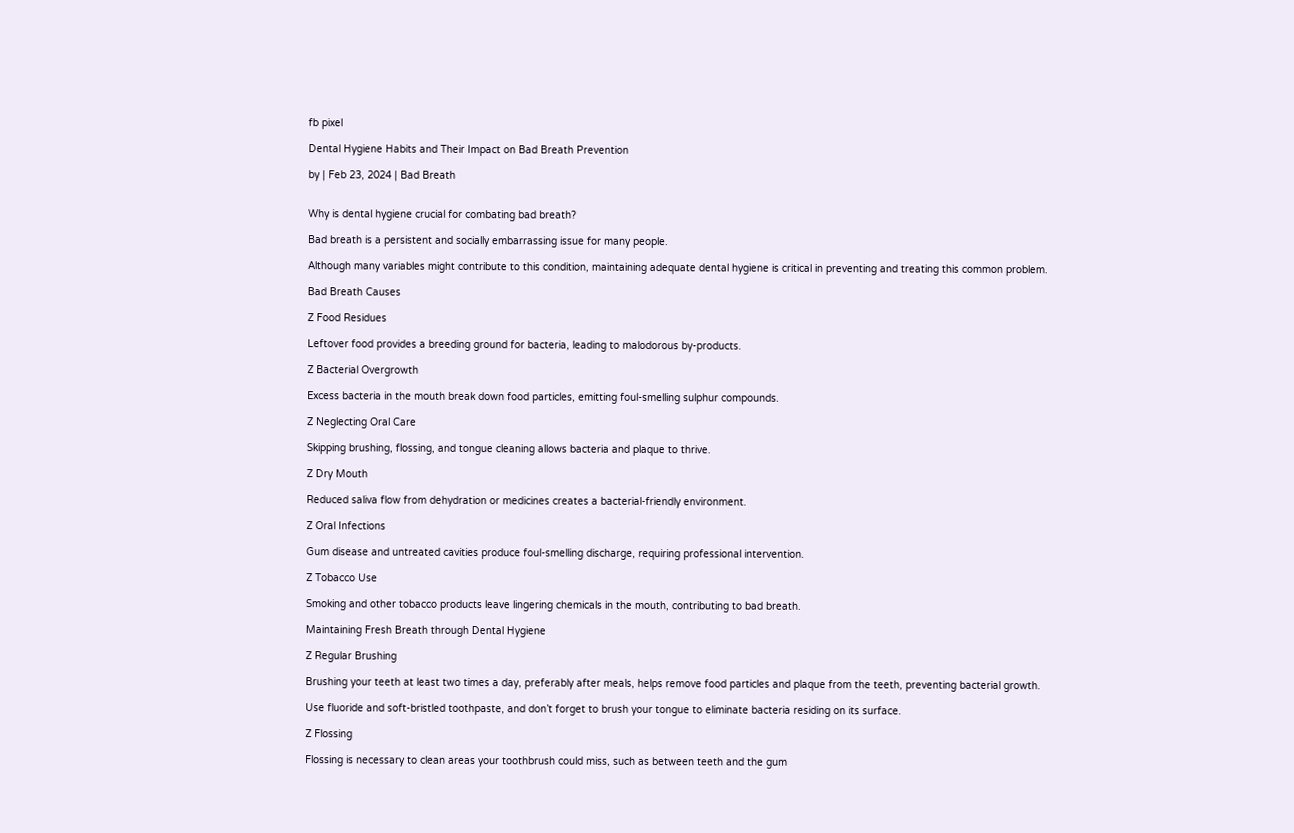fb pixel

Dental Hygiene Habits and Their Impact on Bad Breath Prevention

by | Feb 23, 2024 | Bad Breath


Why is dental hygiene crucial for combating bad breath?

Bad breath is a persistent and socially embarrassing issue for many people.

Although many variables might contribute to this condition, maintaining adequate dental hygiene is critical in preventing and treating this common problem.

Bad Breath Causes

Z Food Residues

Leftover food provides a breeding ground for bacteria, leading to malodorous by-products.

Z Bacterial Overgrowth

Excess bacteria in the mouth break down food particles, emitting foul-smelling sulphur compounds.

Z Neglecting Oral Care

Skipping brushing, flossing, and tongue cleaning allows bacteria and plaque to thrive.

Z Dry Mouth

Reduced saliva flow from dehydration or medicines creates a bacterial-friendly environment.

Z Oral Infections

Gum disease and untreated cavities produce foul-smelling discharge, requiring professional intervention.

Z Tobacco Use

Smoking and other tobacco products leave lingering chemicals in the mouth, contributing to bad breath.

Maintaining Fresh Breath through Dental Hygiene

Z Regular Brushing

Brushing your teeth at least two times a day, preferably after meals, helps remove food particles and plaque from the teeth, preventing bacterial growth.

Use fluoride and soft-bristled toothpaste, and don’t forget to brush your tongue to eliminate bacteria residing on its surface.

Z Flossing

Flossing is necessary to clean areas your toothbrush could miss, such as between teeth and the gum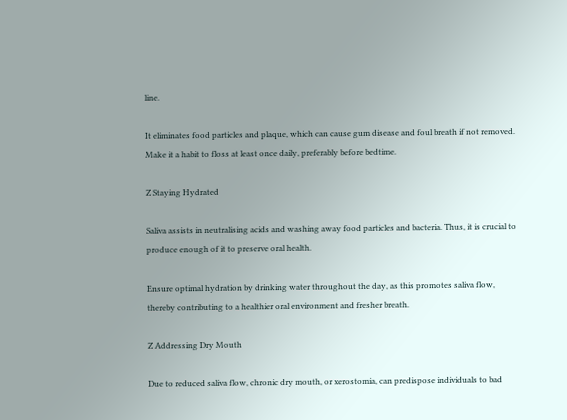line.

It eliminates food particles and plaque, which can cause gum disease and foul breath if not removed. Make it a habit to floss at least once daily, preferably before bedtime.

Z Staying Hydrated

Saliva assists in neutralising acids and washing away food particles and bacteria. Thus, it is crucial to produce enough of it to preserve oral health.

Ensure optimal hydration by drinking water throughout the day, as this promotes saliva flow, thereby contributing to a healthier oral environment and fresher breath.

Z Addressing Dry Mouth

Due to reduced saliva flow, chronic dry mouth, or xerostomia, can predispose individuals to bad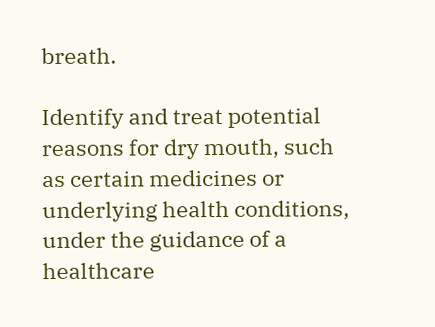breath.

Identify and treat potential reasons for dry mouth, such as certain medicines or underlying health conditions, under the guidance of a healthcare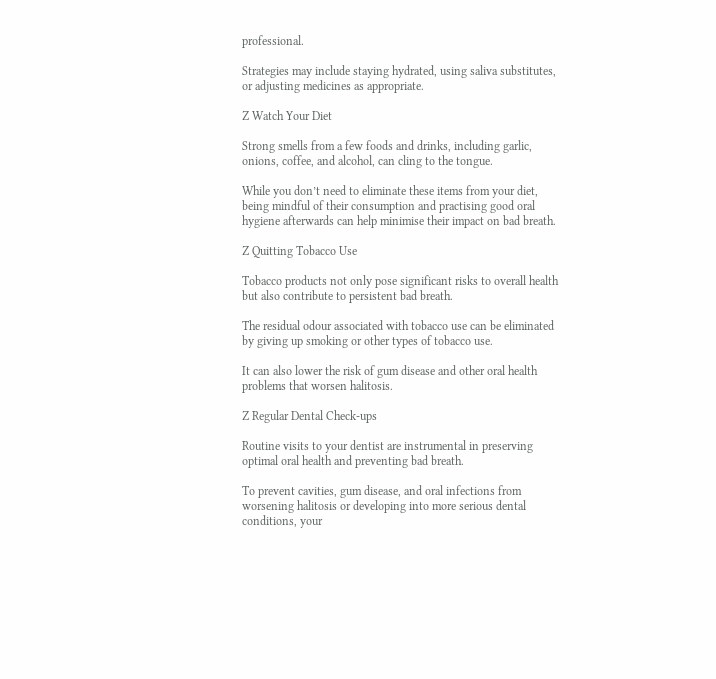professional.

Strategies may include staying hydrated, using saliva substitutes, or adjusting medicines as appropriate.

Z Watch Your Diet

Strong smells from a few foods and drinks, including garlic, onions, coffee, and alcohol, can cling to the tongue.

While you don’t need to eliminate these items from your diet, being mindful of their consumption and practising good oral hygiene afterwards can help minimise their impact on bad breath.

Z Quitting Tobacco Use

Tobacco products not only pose significant risks to overall health but also contribute to persistent bad breath.

The residual odour associated with tobacco use can be eliminated by giving up smoking or other types of tobacco use.

It can also lower the risk of gum disease and other oral health problems that worsen halitosis.

Z Regular Dental Check-ups

Routine visits to your dentist are instrumental in preserving optimal oral health and preventing bad breath.

To prevent cavities, gum disease, and oral infections from worsening halitosis or developing into more serious dental conditions, your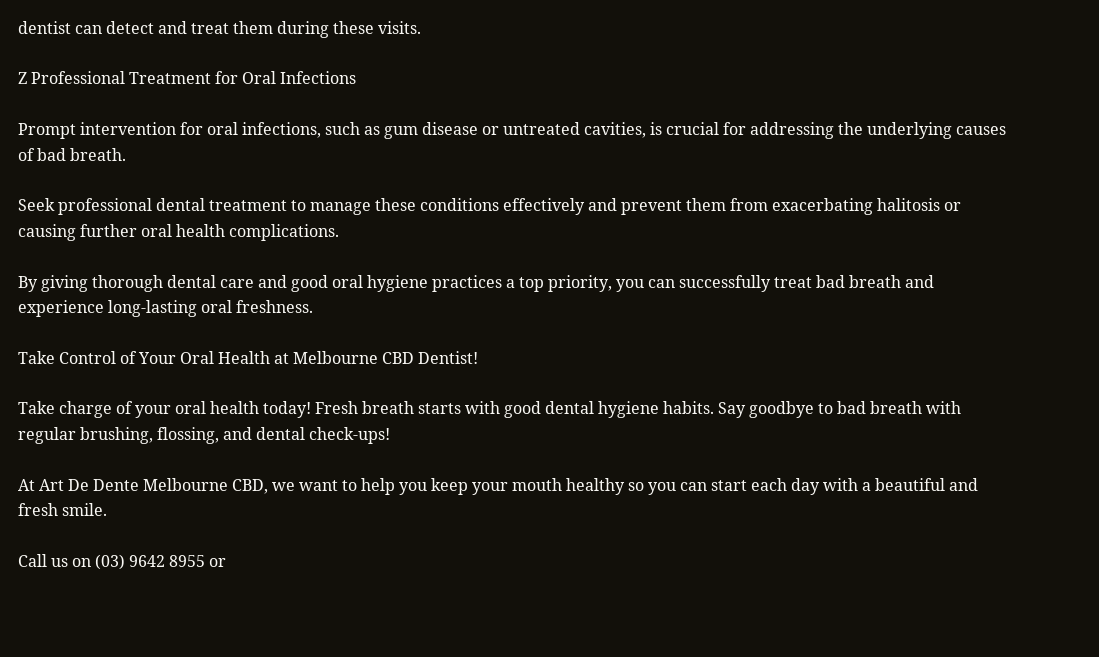dentist can detect and treat them during these visits.

Z Professional Treatment for Oral Infections

Prompt intervention for oral infections, such as gum disease or untreated cavities, is crucial for addressing the underlying causes of bad breath.

Seek professional dental treatment to manage these conditions effectively and prevent them from exacerbating halitosis or causing further oral health complications.

By giving thorough dental care and good oral hygiene practices a top priority, you can successfully treat bad breath and experience long-lasting oral freshness.

Take Control of Your Oral Health at Melbourne CBD Dentist!

Take charge of your oral health today! Fresh breath starts with good dental hygiene habits. Say goodbye to bad breath with regular brushing, flossing, and dental check-ups!

At Art De Dente Melbourne CBD, we want to help you keep your mouth healthy so you can start each day with a beautiful and fresh smile.

Call us on (03) 9642 8955 or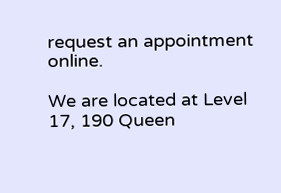request an appointment online.

We are located at Level 17, 190 Queen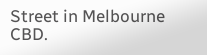Street in Melbourne CBD.